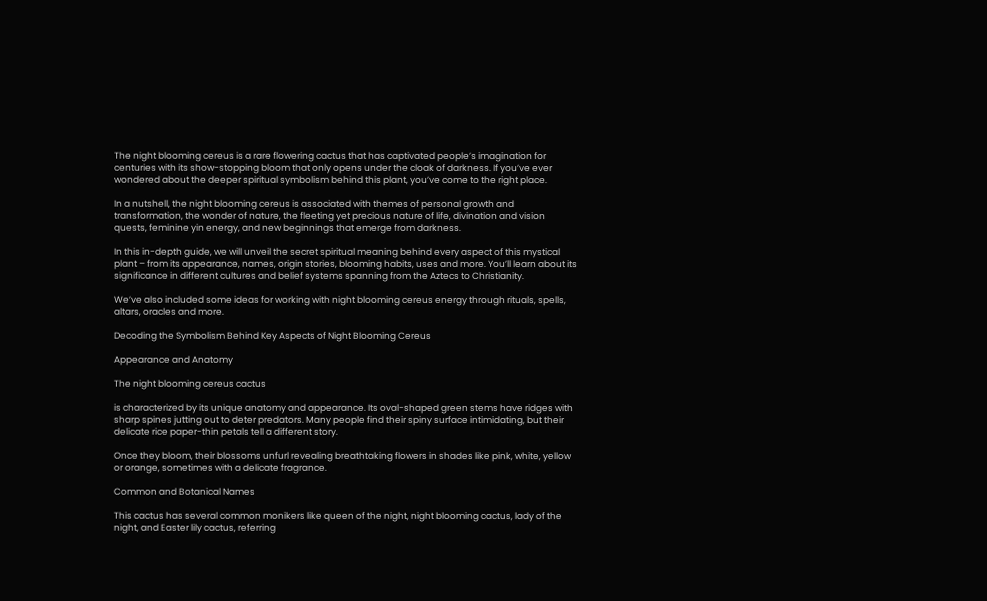The night blooming cereus is a rare flowering cactus that has captivated people’s imagination for centuries with its show-stopping bloom that only opens under the cloak of darkness. If you’ve ever wondered about the deeper spiritual symbolism behind this plant, you’ve come to the right place.

In a nutshell, the night blooming cereus is associated with themes of personal growth and transformation, the wonder of nature, the fleeting yet precious nature of life, divination and vision quests, feminine yin energy, and new beginnings that emerge from darkness.

In this in-depth guide, we will unveil the secret spiritual meaning behind every aspect of this mystical plant – from its appearance, names, origin stories, blooming habits, uses and more. You’ll learn about its significance in different cultures and belief systems spanning from the Aztecs to Christianity.

We’ve also included some ideas for working with night blooming cereus energy through rituals, spells, altars, oracles and more.

Decoding the Symbolism Behind Key Aspects of Night Blooming Cereus

Appearance and Anatomy

The night blooming cereus cactus

is characterized by its unique anatomy and appearance. Its oval-shaped green stems have ridges with sharp spines jutting out to deter predators. Many people find their spiny surface intimidating, but their delicate rice paper-thin petals tell a different story.

Once they bloom, their blossoms unfurl revealing breathtaking flowers in shades like pink, white, yellow or orange, sometimes with a delicate fragrance.

Common and Botanical Names

This cactus has several common monikers like queen of the night, night blooming cactus, lady of the night, and Easter lily cactus, referring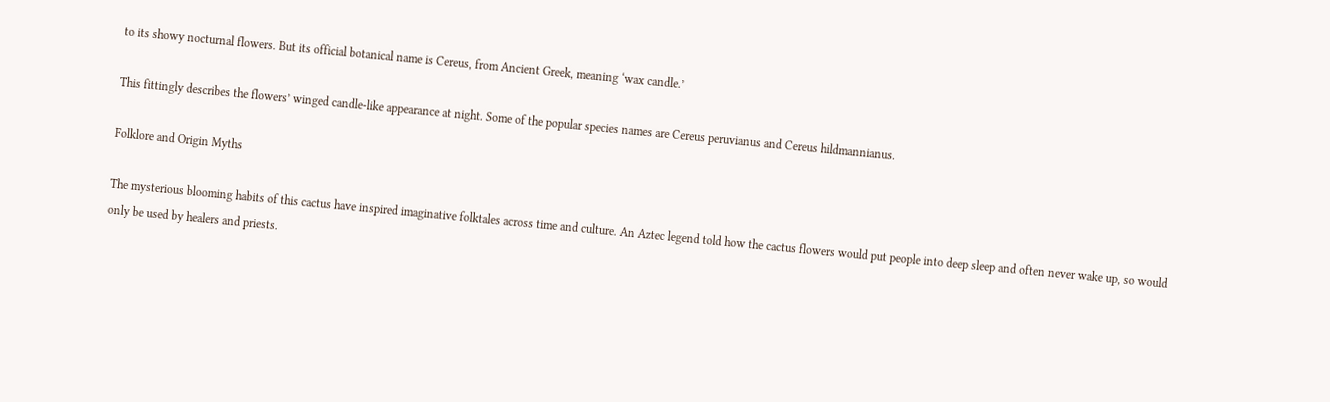to its showy nocturnal flowers. But its official botanical name is Cereus, from Ancient Greek, meaning ‘wax candle.’

This fittingly describes the flowers’ winged candle-like appearance at night. Some of the popular species names are Cereus peruvianus and Cereus hildmannianus.

Folklore and Origin Myths

The mysterious blooming habits of this cactus have inspired imaginative folktales across time and culture. An Aztec legend told how the cactus flowers would put people into deep sleep and often never wake up, so would only be used by healers and priests.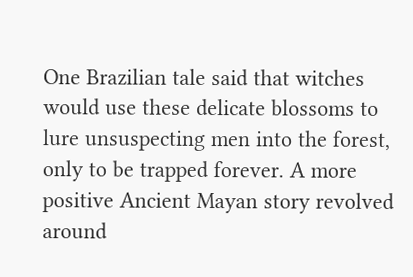One Brazilian tale said that witches would use these delicate blossoms to lure unsuspecting men into the forest, only to be trapped forever. A more positive Ancient Mayan story revolved around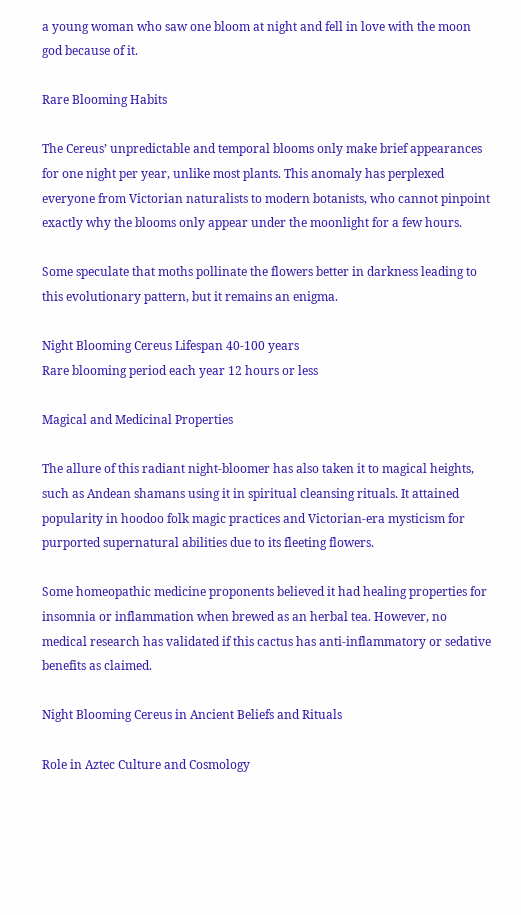a young woman who saw one bloom at night and fell in love with the moon god because of it.

Rare Blooming Habits

The Cereus’ unpredictable and temporal blooms only make brief appearances for one night per year, unlike most plants. This anomaly has perplexed everyone from Victorian naturalists to modern botanists, who cannot pinpoint exactly why the blooms only appear under the moonlight for a few hours.

Some speculate that moths pollinate the flowers better in darkness leading to this evolutionary pattern, but it remains an enigma.

Night Blooming Cereus Lifespan 40-100 years
Rare blooming period each year 12 hours or less

Magical and Medicinal Properties

The allure of this radiant night-bloomer has also taken it to magical heights, such as Andean shamans using it in spiritual cleansing rituals. It attained popularity in hoodoo folk magic practices and Victorian-era mysticism for purported supernatural abilities due to its fleeting flowers.

Some homeopathic medicine proponents believed it had healing properties for insomnia or inflammation when brewed as an herbal tea. However, no medical research has validated if this cactus has anti-inflammatory or sedative benefits as claimed.

Night Blooming Cereus in Ancient Beliefs and Rituals

Role in Aztec Culture and Cosmology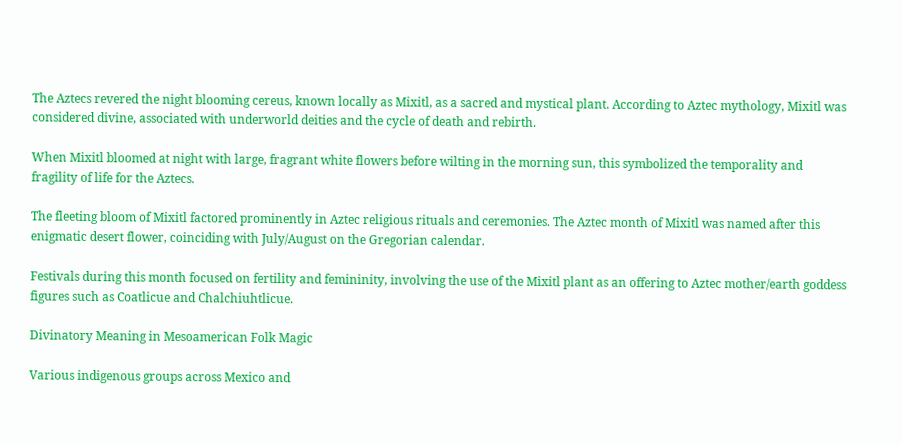The Aztecs revered the night blooming cereus, known locally as Mixitl, as a sacred and mystical plant. According to Aztec mythology, Mixitl was considered divine, associated with underworld deities and the cycle of death and rebirth.

When Mixitl bloomed at night with large, fragrant white flowers before wilting in the morning sun, this symbolized the temporality and fragility of life for the Aztecs.

The fleeting bloom of Mixitl factored prominently in Aztec religious rituals and ceremonies. The Aztec month of Mixitl was named after this enigmatic desert flower, coinciding with July/August on the Gregorian calendar.

Festivals during this month focused on fertility and femininity, involving the use of the Mixitl plant as an offering to Aztec mother/earth goddess figures such as Coatlicue and Chalchiuhtlicue.

Divinatory Meaning in Mesoamerican Folk Magic

Various indigenous groups across Mexico and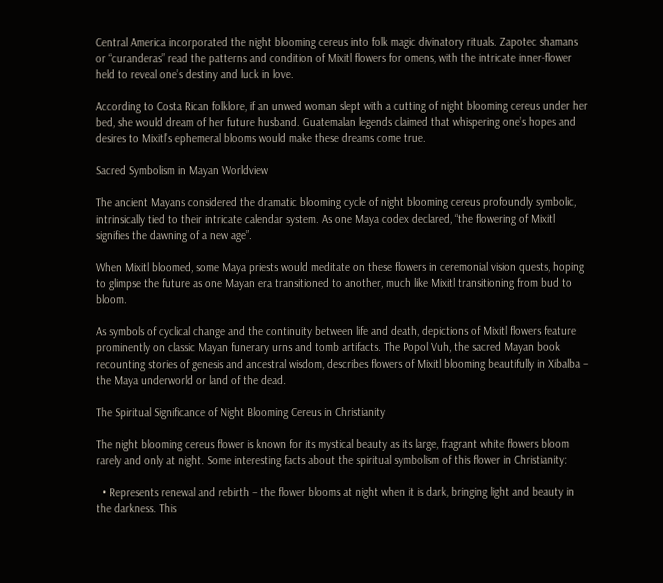Central America incorporated the night blooming cereus into folk magic divinatory rituals. Zapotec shamans or “curanderas” read the patterns and condition of Mixitl flowers for omens, with the intricate inner-flower held to reveal one’s destiny and luck in love.

According to Costa Rican folklore, if an unwed woman slept with a cutting of night blooming cereus under her bed, she would dream of her future husband. Guatemalan legends claimed that whispering one’s hopes and desires to Mixitl’s ephemeral blooms would make these dreams come true.

Sacred Symbolism in Mayan Worldview

The ancient Mayans considered the dramatic blooming cycle of night blooming cereus profoundly symbolic, intrinsically tied to their intricate calendar system. As one Maya codex declared, “the flowering of Mixitl signifies the dawning of a new age”.

When Mixitl bloomed, some Maya priests would meditate on these flowers in ceremonial vision quests, hoping to glimpse the future as one Mayan era transitioned to another, much like Mixitl transitioning from bud to bloom.

As symbols of cyclical change and the continuity between life and death, depictions of Mixitl flowers feature prominently on classic Mayan funerary urns and tomb artifacts. The Popol Vuh, the sacred Mayan book recounting stories of genesis and ancestral wisdom, describes flowers of Mixitl blooming beautifully in Xibalba – the Maya underworld or land of the dead.

The Spiritual Significance of Night Blooming Cereus in Christianity

The night blooming cereus flower is known for its mystical beauty as its large, fragrant white flowers bloom rarely and only at night. Some interesting facts about the spiritual symbolism of this flower in Christianity:

  • Represents renewal and rebirth – the flower blooms at night when it is dark, bringing light and beauty in the darkness. This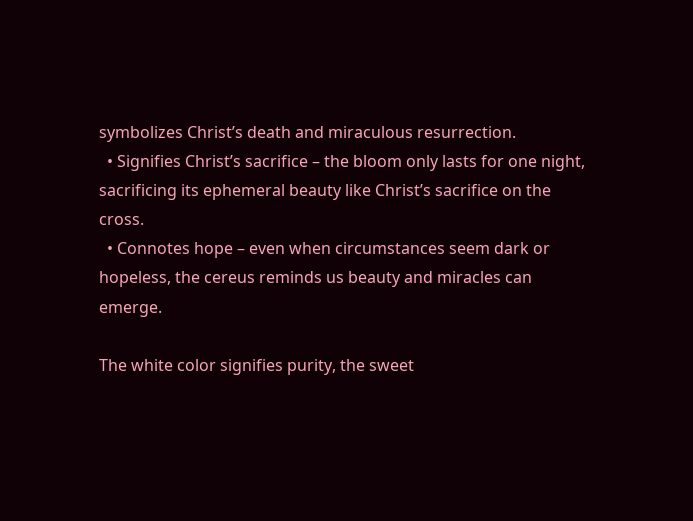symbolizes Christ’s death and miraculous resurrection.
  • Signifies Christ’s sacrifice – the bloom only lasts for one night, sacrificing its ephemeral beauty like Christ’s sacrifice on the cross.
  • Connotes hope – even when circumstances seem dark or hopeless, the cereus reminds us beauty and miracles can emerge.

The white color signifies purity, the sweet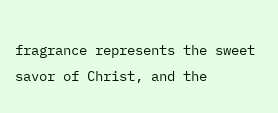fragrance represents the sweet savor of Christ, and the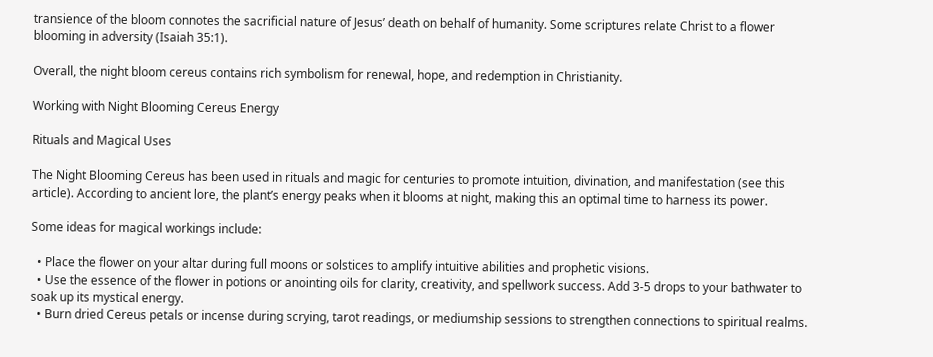transience of the bloom connotes the sacrificial nature of Jesus’ death on behalf of humanity. Some scriptures relate Christ to a flower blooming in adversity (Isaiah 35:1).

Overall, the night bloom cereus contains rich symbolism for renewal, hope, and redemption in Christianity.

Working with Night Blooming Cereus Energy

Rituals and Magical Uses

The Night Blooming Cereus has been used in rituals and magic for centuries to promote intuition, divination, and manifestation (see this article). According to ancient lore, the plant’s energy peaks when it blooms at night, making this an optimal time to harness its power.

Some ideas for magical workings include:

  • Place the flower on your altar during full moons or solstices to amplify intuitive abilities and prophetic visions.
  • Use the essence of the flower in potions or anointing oils for clarity, creativity, and spellwork success. Add 3-5 drops to your bathwater to soak up its mystical energy.
  • Burn dried Cereus petals or incense during scrying, tarot readings, or mediumship sessions to strengthen connections to spiritual realms.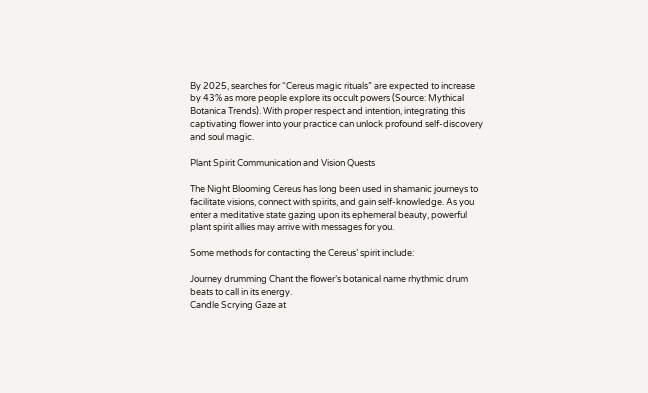By 2025, searches for “Cereus magic rituals” are expected to increase by 43% as more people explore its occult powers (Source: Mythical Botanica Trends). With proper respect and intention, integrating this captivating flower into your practice can unlock profound self-discovery and soul magic.

Plant Spirit Communication and Vision Quests

The Night Blooming Cereus has long been used in shamanic journeys to facilitate visions, connect with spirits, and gain self-knowledge. As you enter a meditative state gazing upon its ephemeral beauty, powerful plant spirit allies may arrive with messages for you.

Some methods for contacting the Cereus’ spirit include:

Journey drumming Chant the flower’s botanical name rhythmic drum beats to call in its energy.
Candle Scrying Gaze at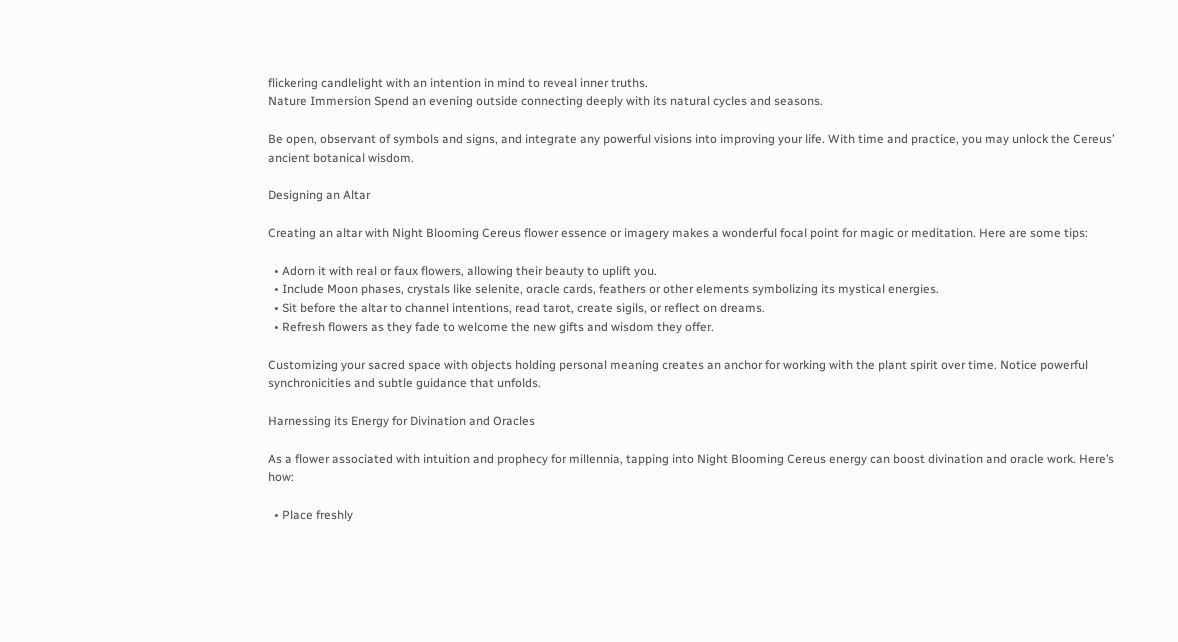flickering candlelight with an intention in mind to reveal inner truths.
Nature Immersion Spend an evening outside connecting deeply with its natural cycles and seasons.

Be open, observant of symbols and signs, and integrate any powerful visions into improving your life. With time and practice, you may unlock the Cereus’ ancient botanical wisdom.

Designing an Altar

Creating an altar with Night Blooming Cereus flower essence or imagery makes a wonderful focal point for magic or meditation. Here are some tips:

  • Adorn it with real or faux flowers, allowing their beauty to uplift you.
  • Include Moon phases, crystals like selenite, oracle cards, feathers or other elements symbolizing its mystical energies.
  • Sit before the altar to channel intentions, read tarot, create sigils, or reflect on dreams.
  • Refresh flowers as they fade to welcome the new gifts and wisdom they offer.

Customizing your sacred space with objects holding personal meaning creates an anchor for working with the plant spirit over time. Notice powerful synchronicities and subtle guidance that unfolds.

Harnessing its Energy for Divination and Oracles

As a flower associated with intuition and prophecy for millennia, tapping into Night Blooming Cereus energy can boost divination and oracle work. Here’s how:

  • Place freshly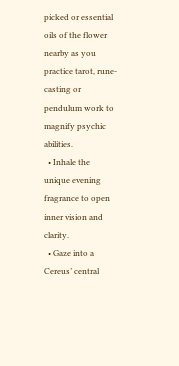picked or essential oils of the flower nearby as you practice tarot, rune-casting or pendulum work to magnify psychic abilities.
  • Inhale the unique evening fragrance to open inner vision and clarity.
  • Gaze into a Cereus’ central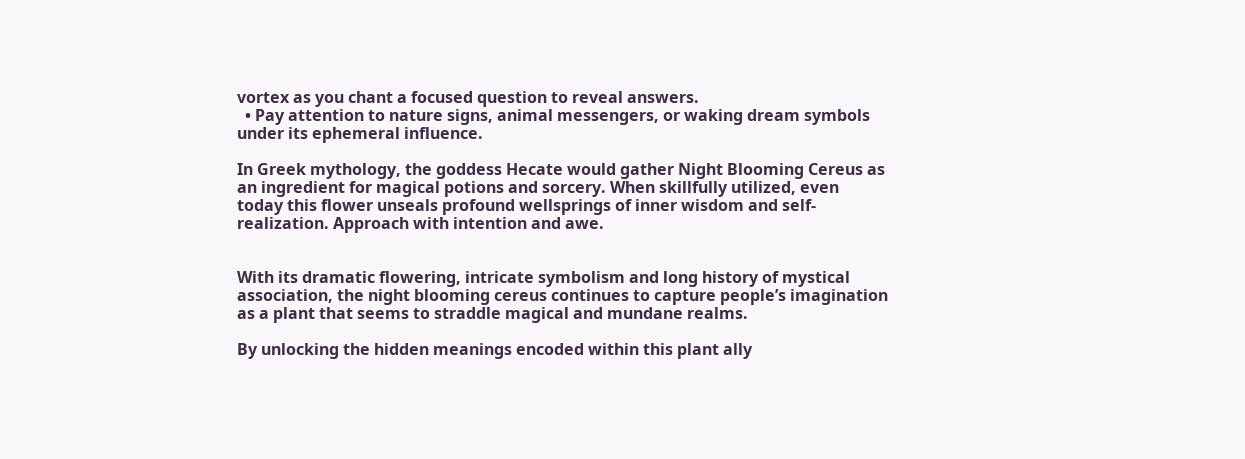vortex as you chant a focused question to reveal answers.
  • Pay attention to nature signs, animal messengers, or waking dream symbols under its ephemeral influence.

In Greek mythology, the goddess Hecate would gather Night Blooming Cereus as an ingredient for magical potions and sorcery. When skillfully utilized, even today this flower unseals profound wellsprings of inner wisdom and self-realization. Approach with intention and awe.


With its dramatic flowering, intricate symbolism and long history of mystical association, the night blooming cereus continues to capture people’s imagination as a plant that seems to straddle magical and mundane realms.

By unlocking the hidden meanings encoded within this plant ally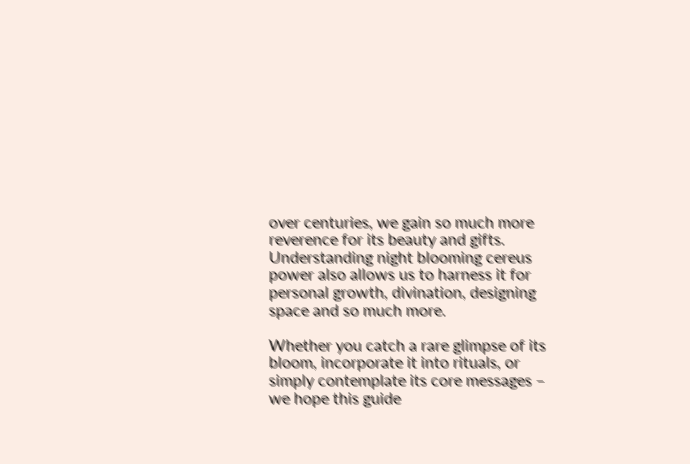over centuries, we gain so much more reverence for its beauty and gifts. Understanding night blooming cereus power also allows us to harness it for personal growth, divination, designing space and so much more.

Whether you catch a rare glimpse of its bloom, incorporate it into rituals, or simply contemplate its core messages – we hope this guide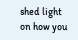shed light on how you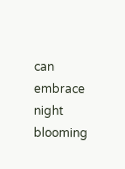can embrace night blooming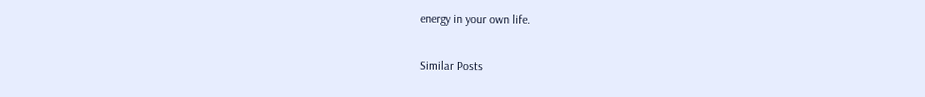energy in your own life.

Similar Posts